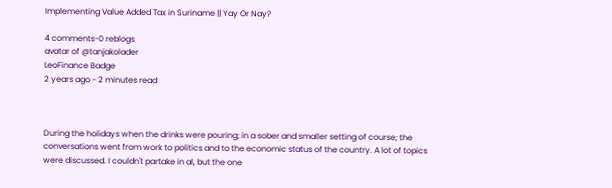Implementing Value Added Tax in Suriname || Yay Or Nay?

4 comments-0 reblogs
avatar of @tanjakolader
LeoFinance Badge
2 years ago - 2 minutes read



During the holidays when the drinks were pouring; in a sober and smaller setting of course; the conversations went from work to politics and to the economic status of the country. A lot of topics were discussed. I couldn't partake in al, but the one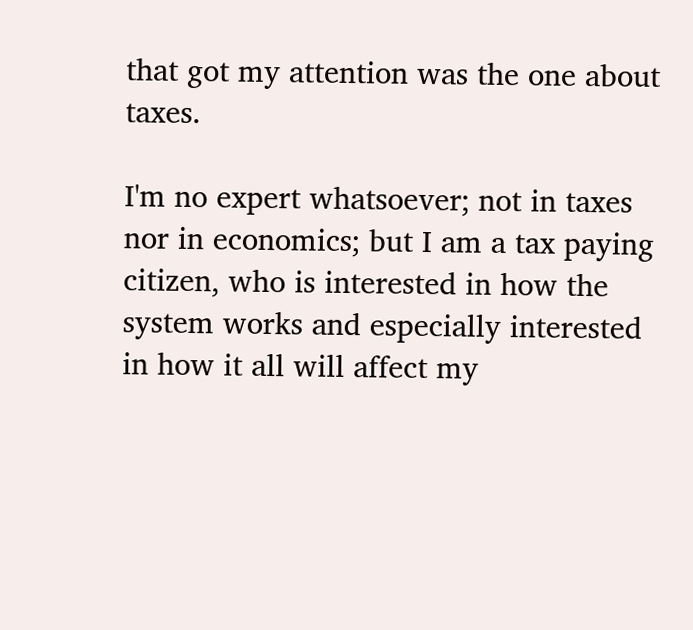that got my attention was the one about taxes.

I'm no expert whatsoever; not in taxes nor in economics; but I am a tax paying citizen, who is interested in how the system works and especially interested in how it all will affect my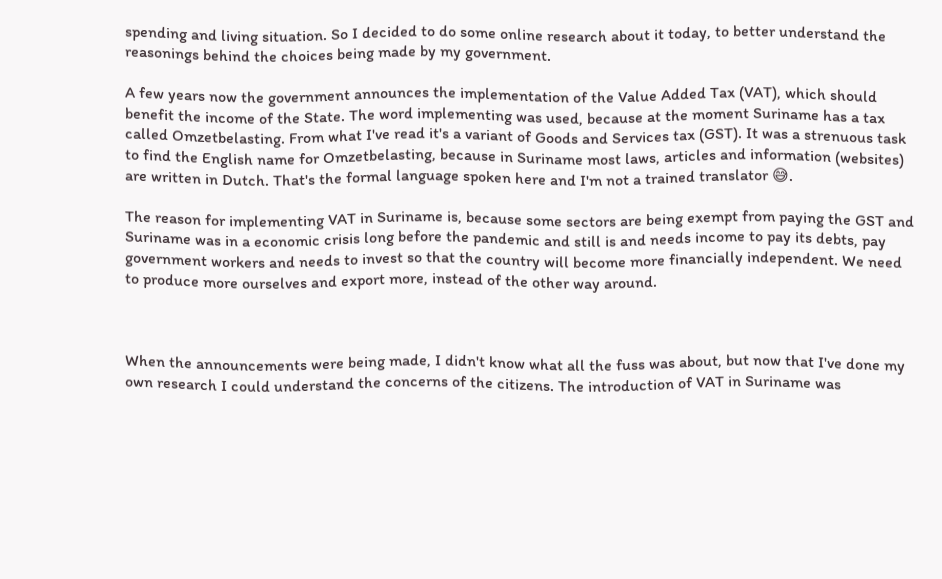spending and living situation. So I decided to do some online research about it today, to better understand the reasonings behind the choices being made by my government.

A few years now the government announces the implementation of the Value Added Tax (VAT), which should benefit the income of the State. The word implementing was used, because at the moment Suriname has a tax called Omzetbelasting. From what I've read it's a variant of Goods and Services tax (GST). It was a strenuous task to find the English name for Omzetbelasting, because in Suriname most laws, articles and information (websites) are written in Dutch. That's the formal language spoken here and I'm not a trained translator 😅.

The reason for implementing VAT in Suriname is, because some sectors are being exempt from paying the GST and Suriname was in a economic crisis long before the pandemic and still is and needs income to pay its debts, pay government workers and needs to invest so that the country will become more financially independent. We need to produce more ourselves and export more, instead of the other way around.



When the announcements were being made, I didn't know what all the fuss was about, but now that I've done my own research I could understand the concerns of the citizens. The introduction of VAT in Suriname was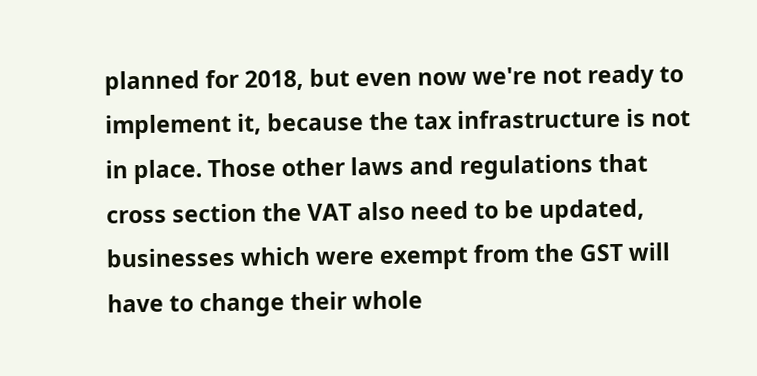planned for 2018, but even now we're not ready to implement it, because the tax infrastructure is not in place. Those other laws and regulations that cross section the VAT also need to be updated, businesses which were exempt from the GST will have to change their whole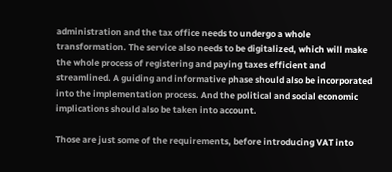administration and the tax office needs to undergo a whole transformation. The service also needs to be digitalized, which will make the whole process of registering and paying taxes efficient and streamlined. A guiding and informative phase should also be incorporated into the implementation process. And the political and social economic implications should also be taken into account.

Those are just some of the requirements, before introducing VAT into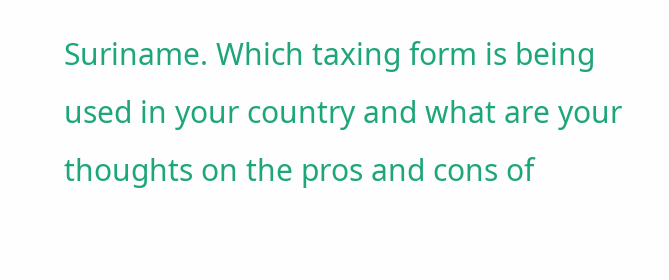Suriname. Which taxing form is being used in your country and what are your thoughts on the pros and cons of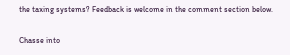the taxing systems? Feedback is welcome in the comment section below.

Chasse into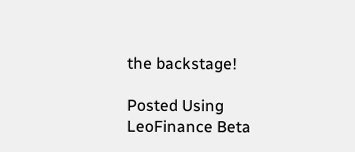the backstage!

Posted Using LeoFinance Beta